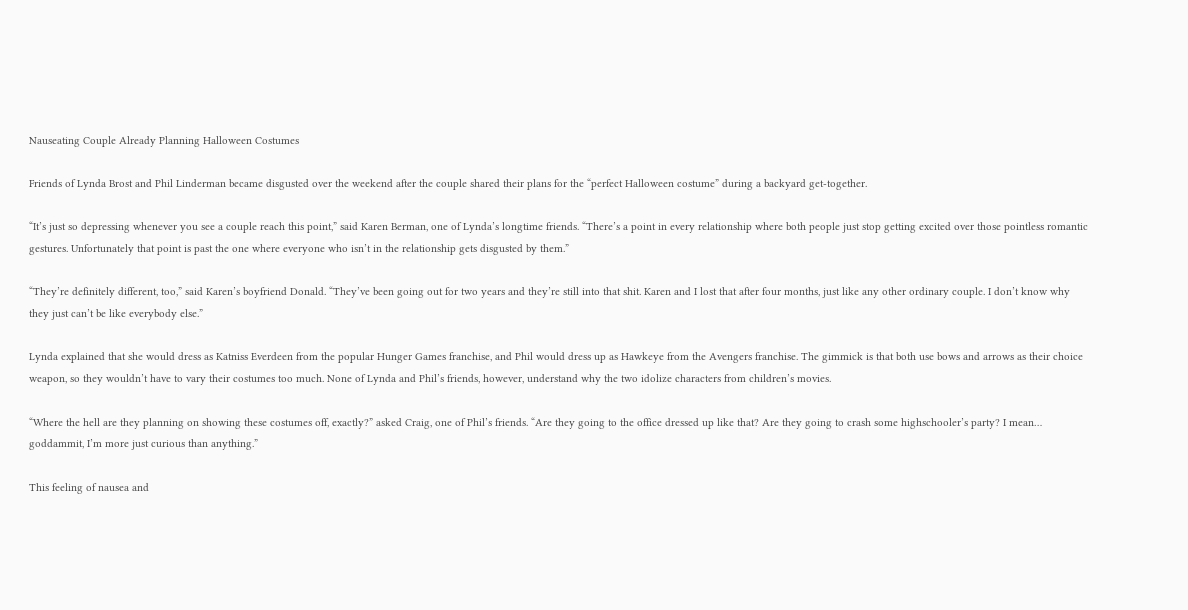Nauseating Couple Already Planning Halloween Costumes

Friends of Lynda Brost and Phil Linderman became disgusted over the weekend after the couple shared their plans for the “perfect Halloween costume” during a backyard get-together.

“It’s just so depressing whenever you see a couple reach this point,” said Karen Berman, one of Lynda’s longtime friends. “There’s a point in every relationship where both people just stop getting excited over those pointless romantic gestures. Unfortunately that point is past the one where everyone who isn’t in the relationship gets disgusted by them.”

“They’re definitely different, too,” said Karen’s boyfriend Donald. “They’ve been going out for two years and they’re still into that shit. Karen and I lost that after four months, just like any other ordinary couple. I don’t know why they just can’t be like everybody else.”

Lynda explained that she would dress as Katniss Everdeen from the popular Hunger Games franchise, and Phil would dress up as Hawkeye from the Avengers franchise. The gimmick is that both use bows and arrows as their choice weapon, so they wouldn’t have to vary their costumes too much. None of Lynda and Phil’s friends, however, understand why the two idolize characters from children’s movies.

“Where the hell are they planning on showing these costumes off, exactly?” asked Craig, one of Phil’s friends. “Are they going to the office dressed up like that? Are they going to crash some highschooler’s party? I mean… goddammit, I’m more just curious than anything.”

This feeling of nausea and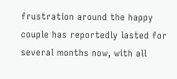frustration around the happy couple has reportedly lasted for several months now, with all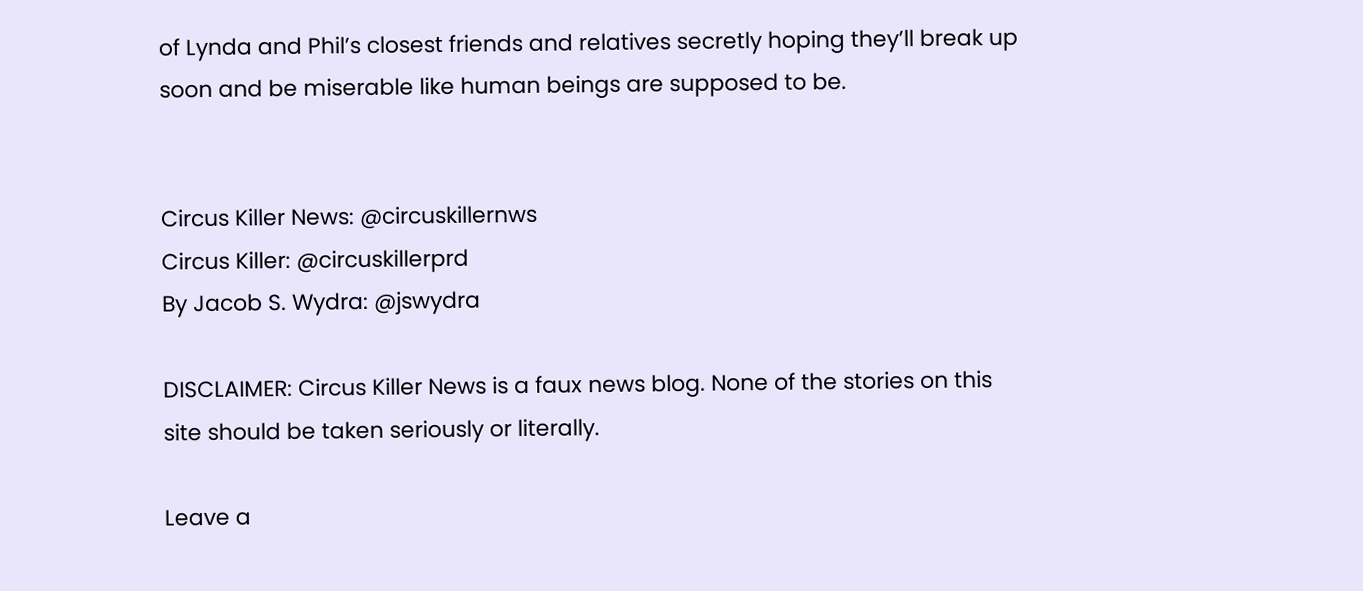of Lynda and Phil’s closest friends and relatives secretly hoping they’ll break up soon and be miserable like human beings are supposed to be.


Circus Killer News: @circuskillernws
Circus Killer: @circuskillerprd
By Jacob S. Wydra: @jswydra

DISCLAIMER: Circus Killer News is a faux news blog. None of the stories on this site should be taken seriously or literally.

Leave a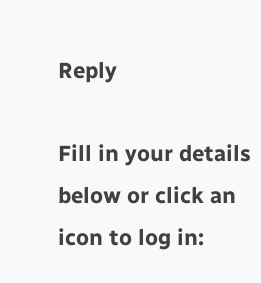Reply

Fill in your details below or click an icon to log in: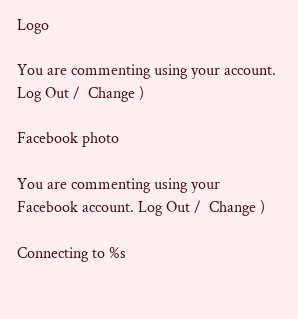Logo

You are commenting using your account. Log Out /  Change )

Facebook photo

You are commenting using your Facebook account. Log Out /  Change )

Connecting to %s